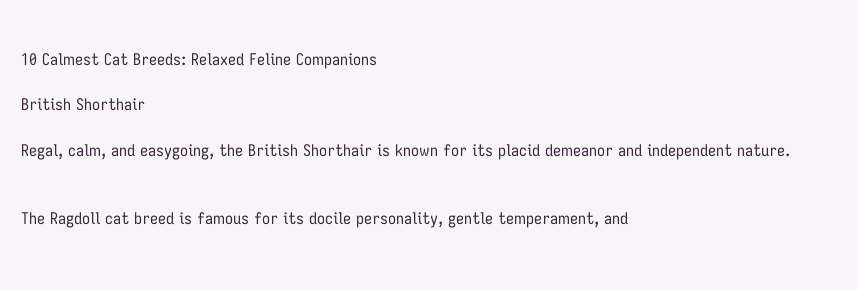10 Calmest Cat Breeds: Relaxed Feline Companions

British Shorthair

Regal, calm, and easygoing, the British Shorthair is known for its placid demeanor and independent nature.


The Ragdoll cat breed is famous for its docile personality, gentle temperament, and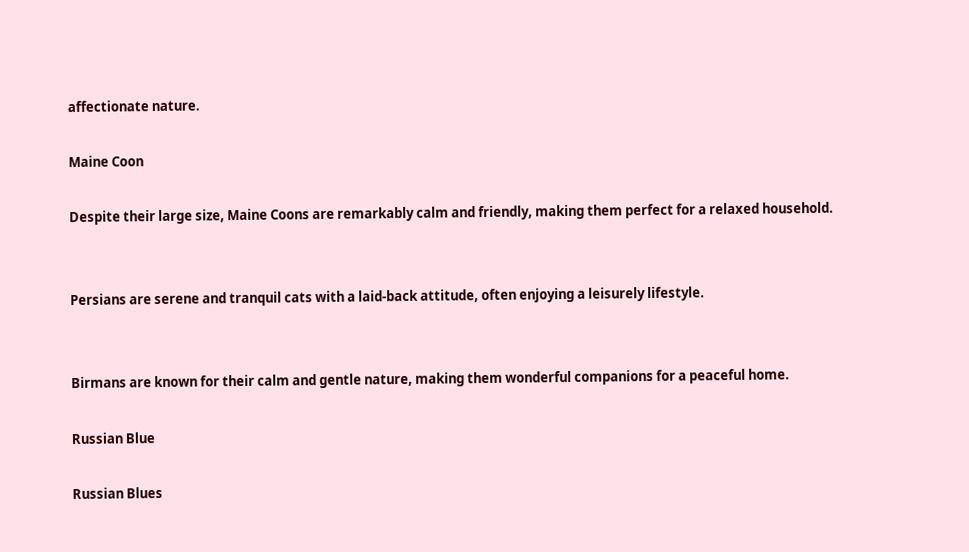affectionate nature.

Maine Coon

Despite their large size, Maine Coons are remarkably calm and friendly, making them perfect for a relaxed household.


Persians are serene and tranquil cats with a laid-back attitude, often enjoying a leisurely lifestyle.


Birmans are known for their calm and gentle nature, making them wonderful companions for a peaceful home.

Russian Blue

Russian Blues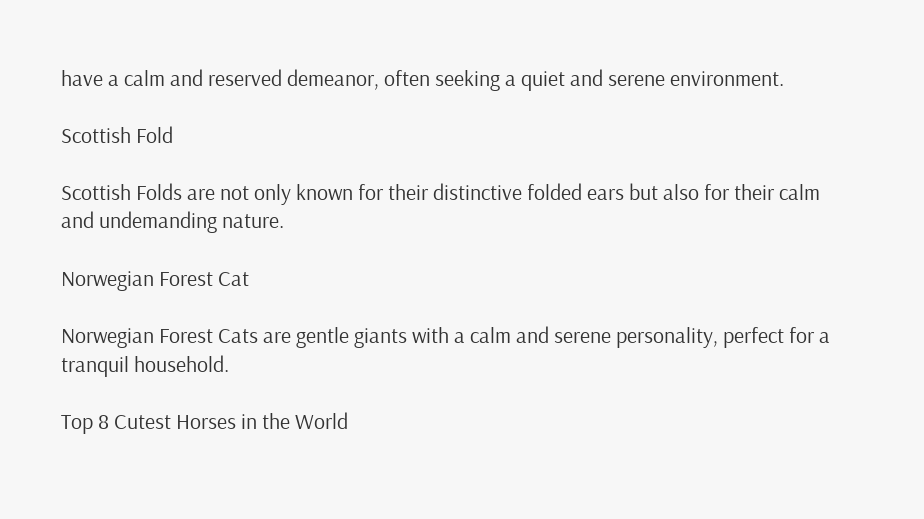have a calm and reserved demeanor, often seeking a quiet and serene environment.

Scottish Fold

Scottish Folds are not only known for their distinctive folded ears but also for their calm and undemanding nature.

Norwegian Forest Cat

Norwegian Forest Cats are gentle giants with a calm and serene personality, perfect for a tranquil household.

Top 8 Cutest Horses in the World